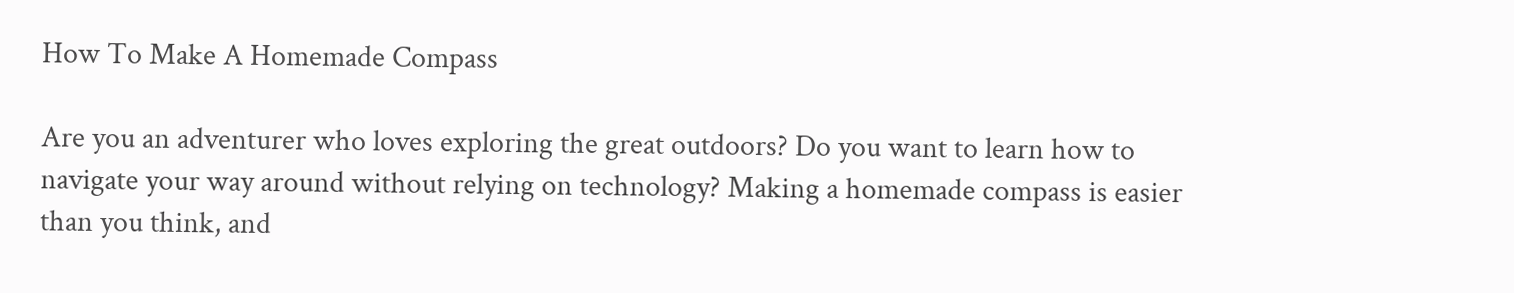How To Make A Homemade Compass

Are you an adventurer who loves exploring the great outdoors? Do you want to learn how to navigate your way around without relying on technology? Making a homemade compass is easier than you think, and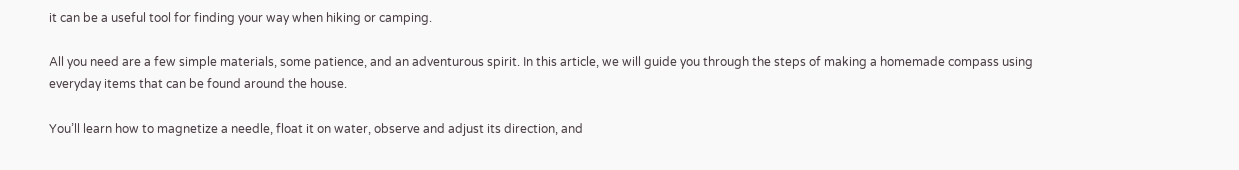it can be a useful tool for finding your way when hiking or camping.

All you need are a few simple materials, some patience, and an adventurous spirit. In this article, we will guide you through the steps of making a homemade compass using everyday items that can be found around the house.

You’ll learn how to magnetize a needle, float it on water, observe and adjust its direction, and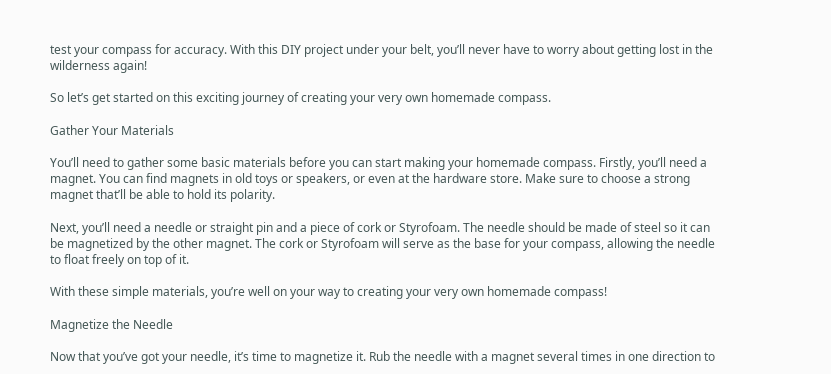test your compass for accuracy. With this DIY project under your belt, you’ll never have to worry about getting lost in the wilderness again!

So let’s get started on this exciting journey of creating your very own homemade compass.

Gather Your Materials

You’ll need to gather some basic materials before you can start making your homemade compass. Firstly, you’ll need a magnet. You can find magnets in old toys or speakers, or even at the hardware store. Make sure to choose a strong magnet that’ll be able to hold its polarity.

Next, you’ll need a needle or straight pin and a piece of cork or Styrofoam. The needle should be made of steel so it can be magnetized by the other magnet. The cork or Styrofoam will serve as the base for your compass, allowing the needle to float freely on top of it.

With these simple materials, you’re well on your way to creating your very own homemade compass!

Magnetize the Needle

Now that you’ve got your needle, it’s time to magnetize it. Rub the needle with a magnet several times in one direction to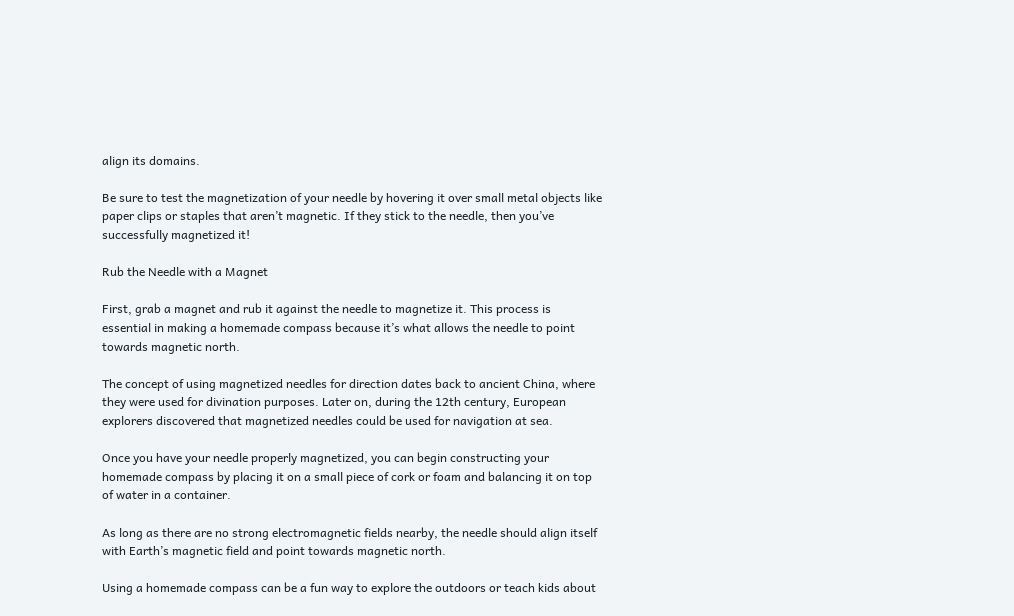align its domains.

Be sure to test the magnetization of your needle by hovering it over small metal objects like paper clips or staples that aren’t magnetic. If they stick to the needle, then you’ve successfully magnetized it!

Rub the Needle with a Magnet

First, grab a magnet and rub it against the needle to magnetize it. This process is essential in making a homemade compass because it’s what allows the needle to point towards magnetic north.

The concept of using magnetized needles for direction dates back to ancient China, where they were used for divination purposes. Later on, during the 12th century, European explorers discovered that magnetized needles could be used for navigation at sea.

Once you have your needle properly magnetized, you can begin constructing your homemade compass by placing it on a small piece of cork or foam and balancing it on top of water in a container.

As long as there are no strong electromagnetic fields nearby, the needle should align itself with Earth’s magnetic field and point towards magnetic north.

Using a homemade compass can be a fun way to explore the outdoors or teach kids about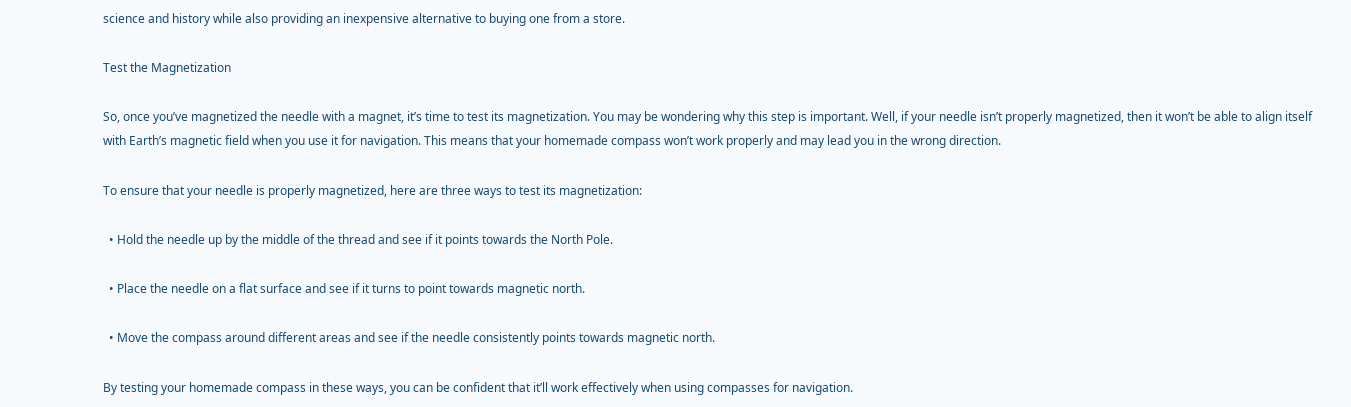science and history while also providing an inexpensive alternative to buying one from a store.

Test the Magnetization

So, once you’ve magnetized the needle with a magnet, it’s time to test its magnetization. You may be wondering why this step is important. Well, if your needle isn’t properly magnetized, then it won’t be able to align itself with Earth’s magnetic field when you use it for navigation. This means that your homemade compass won’t work properly and may lead you in the wrong direction.

To ensure that your needle is properly magnetized, here are three ways to test its magnetization:

  • Hold the needle up by the middle of the thread and see if it points towards the North Pole.

  • Place the needle on a flat surface and see if it turns to point towards magnetic north.

  • Move the compass around different areas and see if the needle consistently points towards magnetic north.

By testing your homemade compass in these ways, you can be confident that it’ll work effectively when using compasses for navigation.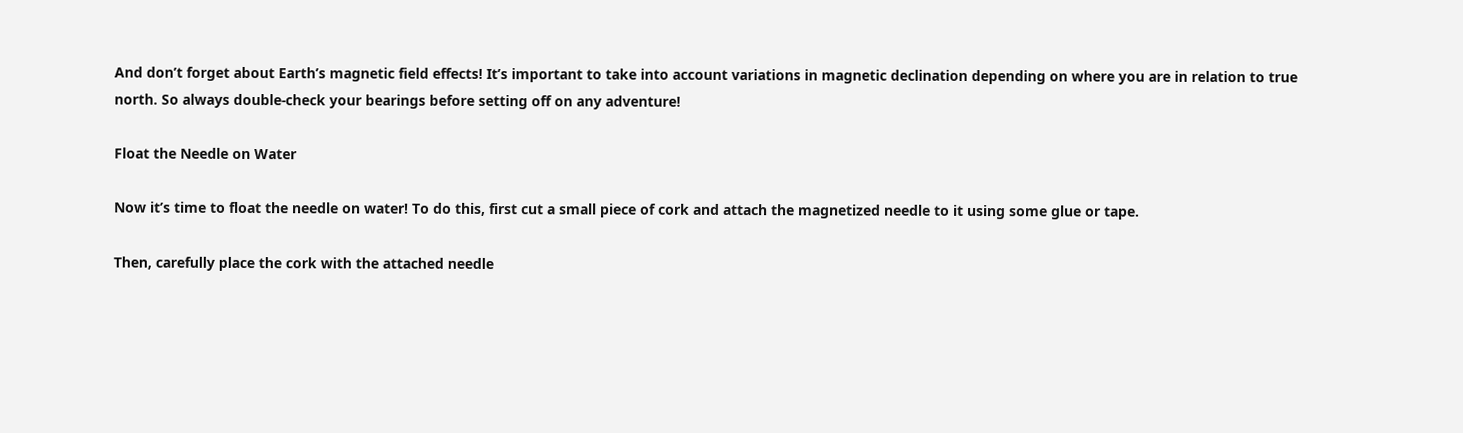And don’t forget about Earth’s magnetic field effects! It’s important to take into account variations in magnetic declination depending on where you are in relation to true north. So always double-check your bearings before setting off on any adventure!

Float the Needle on Water

Now it’s time to float the needle on water! To do this, first cut a small piece of cork and attach the magnetized needle to it using some glue or tape.

Then, carefully place the cork with the attached needle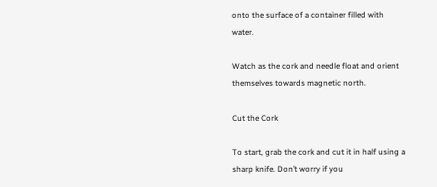onto the surface of a container filled with water.

Watch as the cork and needle float and orient themselves towards magnetic north.

Cut the Cork

To start, grab the cork and cut it in half using a sharp knife. Don’t worry if you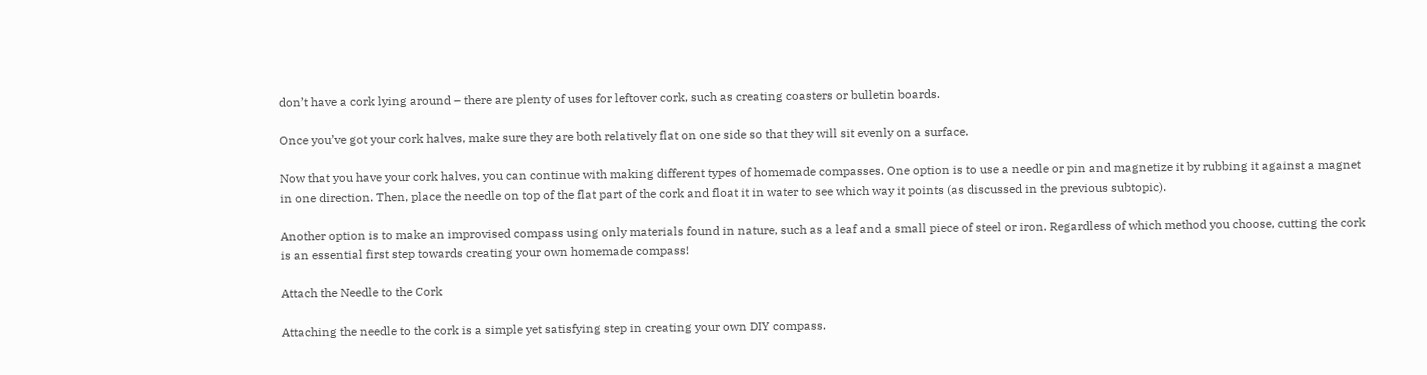don’t have a cork lying around – there are plenty of uses for leftover cork, such as creating coasters or bulletin boards.

Once you’ve got your cork halves, make sure they are both relatively flat on one side so that they will sit evenly on a surface.

Now that you have your cork halves, you can continue with making different types of homemade compasses. One option is to use a needle or pin and magnetize it by rubbing it against a magnet in one direction. Then, place the needle on top of the flat part of the cork and float it in water to see which way it points (as discussed in the previous subtopic).

Another option is to make an improvised compass using only materials found in nature, such as a leaf and a small piece of steel or iron. Regardless of which method you choose, cutting the cork is an essential first step towards creating your own homemade compass!

Attach the Needle to the Cork

Attaching the needle to the cork is a simple yet satisfying step in creating your own DIY compass.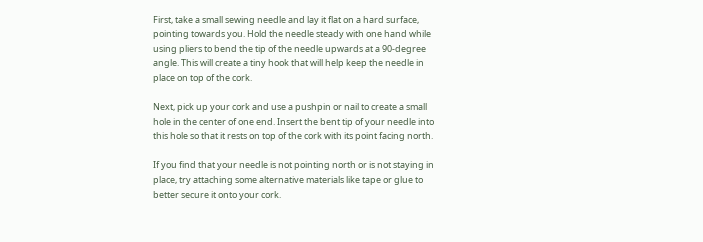First, take a small sewing needle and lay it flat on a hard surface, pointing towards you. Hold the needle steady with one hand while using pliers to bend the tip of the needle upwards at a 90-degree angle. This will create a tiny hook that will help keep the needle in place on top of the cork.

Next, pick up your cork and use a pushpin or nail to create a small hole in the center of one end. Insert the bent tip of your needle into this hole so that it rests on top of the cork with its point facing north.

If you find that your needle is not pointing north or is not staying in place, try attaching some alternative materials like tape or glue to better secure it onto your cork.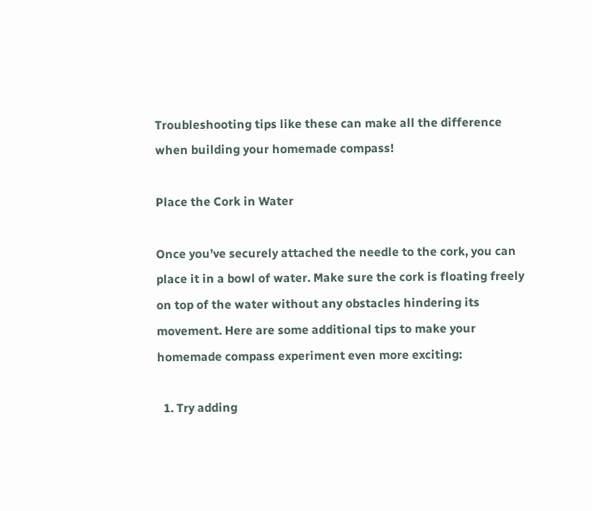Troubleshooting tips like these can make all the difference when building your homemade compass!

Place the Cork in Water

Once you’ve securely attached the needle to the cork, you can place it in a bowl of water. Make sure the cork is floating freely on top of the water without any obstacles hindering its movement. Here are some additional tips to make your homemade compass experiment even more exciting:

  1. Try adding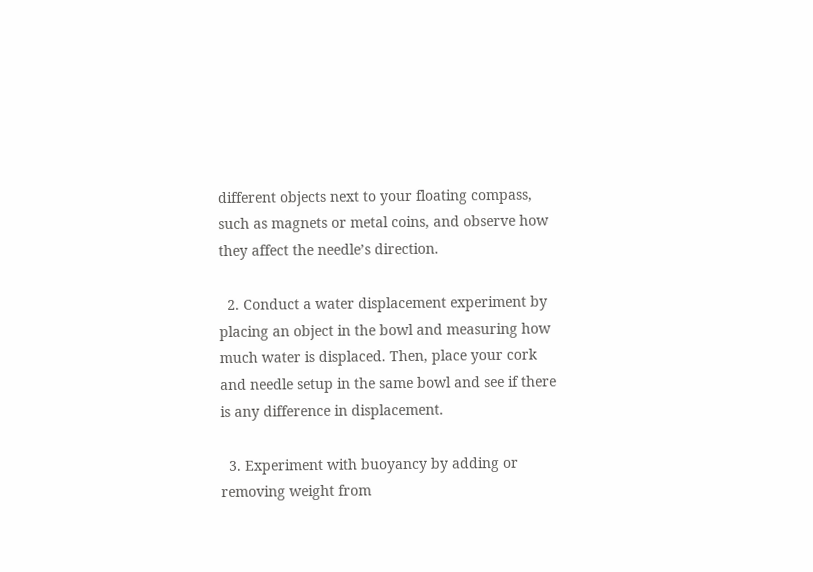different objects next to your floating compass, such as magnets or metal coins, and observe how they affect the needle’s direction.

  2. Conduct a water displacement experiment by placing an object in the bowl and measuring how much water is displaced. Then, place your cork and needle setup in the same bowl and see if there is any difference in displacement.

  3. Experiment with buoyancy by adding or removing weight from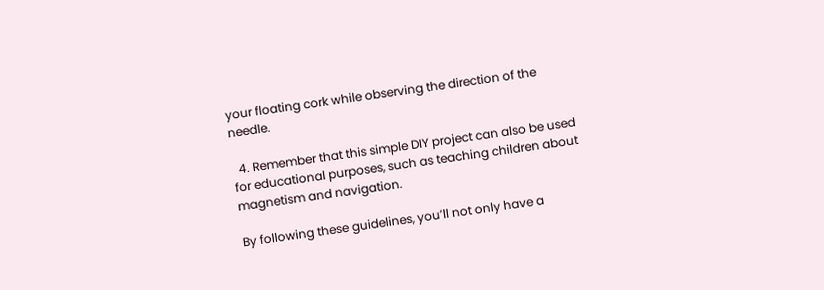your floating cork while observing the direction of the needle.

  4. Remember that this simple DIY project can also be used for educational purposes, such as teaching children about magnetism and navigation.

By following these guidelines, you’ll not only have a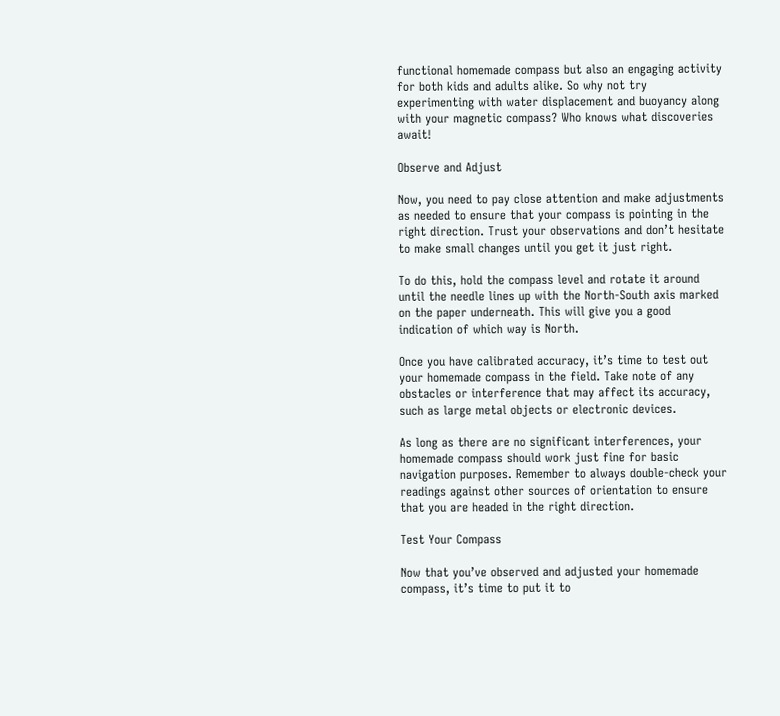functional homemade compass but also an engaging activity for both kids and adults alike. So why not try experimenting with water displacement and buoyancy along with your magnetic compass? Who knows what discoveries await!

Observe and Adjust

Now, you need to pay close attention and make adjustments as needed to ensure that your compass is pointing in the right direction. Trust your observations and don’t hesitate to make small changes until you get it just right.

To do this, hold the compass level and rotate it around until the needle lines up with the North-South axis marked on the paper underneath. This will give you a good indication of which way is North.

Once you have calibrated accuracy, it’s time to test out your homemade compass in the field. Take note of any obstacles or interference that may affect its accuracy, such as large metal objects or electronic devices.

As long as there are no significant interferences, your homemade compass should work just fine for basic navigation purposes. Remember to always double-check your readings against other sources of orientation to ensure that you are headed in the right direction.

Test Your Compass

Now that you’ve observed and adjusted your homemade compass, it’s time to put it to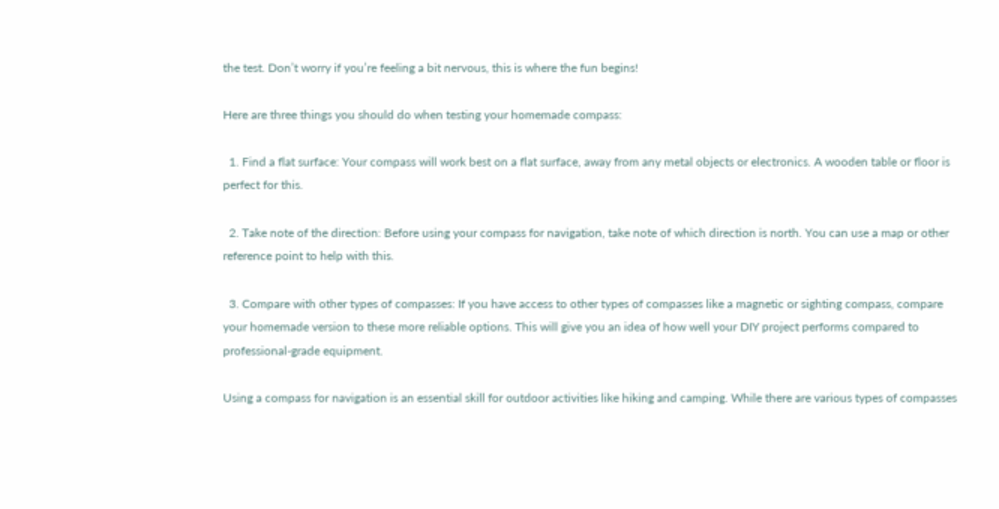the test. Don’t worry if you’re feeling a bit nervous, this is where the fun begins!

Here are three things you should do when testing your homemade compass:

  1. Find a flat surface: Your compass will work best on a flat surface, away from any metal objects or electronics. A wooden table or floor is perfect for this.

  2. Take note of the direction: Before using your compass for navigation, take note of which direction is north. You can use a map or other reference point to help with this.

  3. Compare with other types of compasses: If you have access to other types of compasses like a magnetic or sighting compass, compare your homemade version to these more reliable options. This will give you an idea of how well your DIY project performs compared to professional-grade equipment.

Using a compass for navigation is an essential skill for outdoor activities like hiking and camping. While there are various types of compasses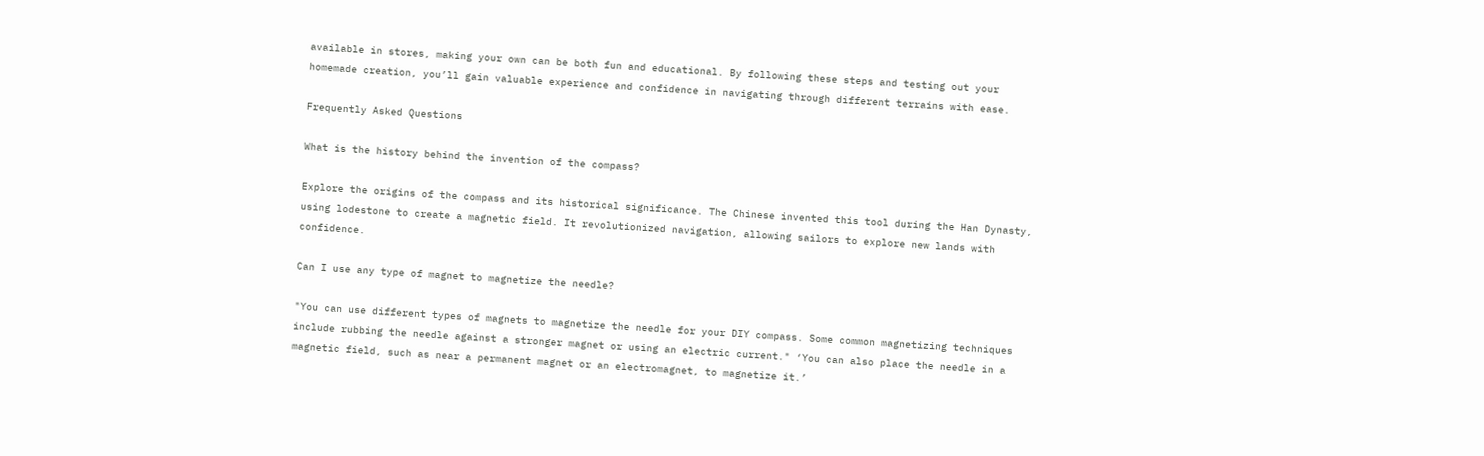available in stores, making your own can be both fun and educational. By following these steps and testing out your homemade creation, you’ll gain valuable experience and confidence in navigating through different terrains with ease.

Frequently Asked Questions

What is the history behind the invention of the compass?

Explore the origins of the compass and its historical significance. The Chinese invented this tool during the Han Dynasty, using lodestone to create a magnetic field. It revolutionized navigation, allowing sailors to explore new lands with confidence.

Can I use any type of magnet to magnetize the needle?

"You can use different types of magnets to magnetize the needle for your DIY compass. Some common magnetizing techniques include rubbing the needle against a stronger magnet or using an electric current." ‘You can also place the needle in a magnetic field, such as near a permanent magnet or an electromagnet, to magnetize it.’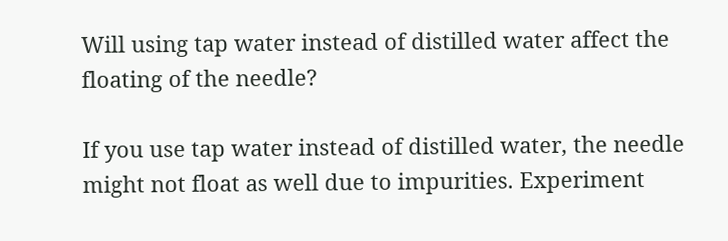Will using tap water instead of distilled water affect the floating of the needle?

If you use tap water instead of distilled water, the needle might not float as well due to impurities. Experiment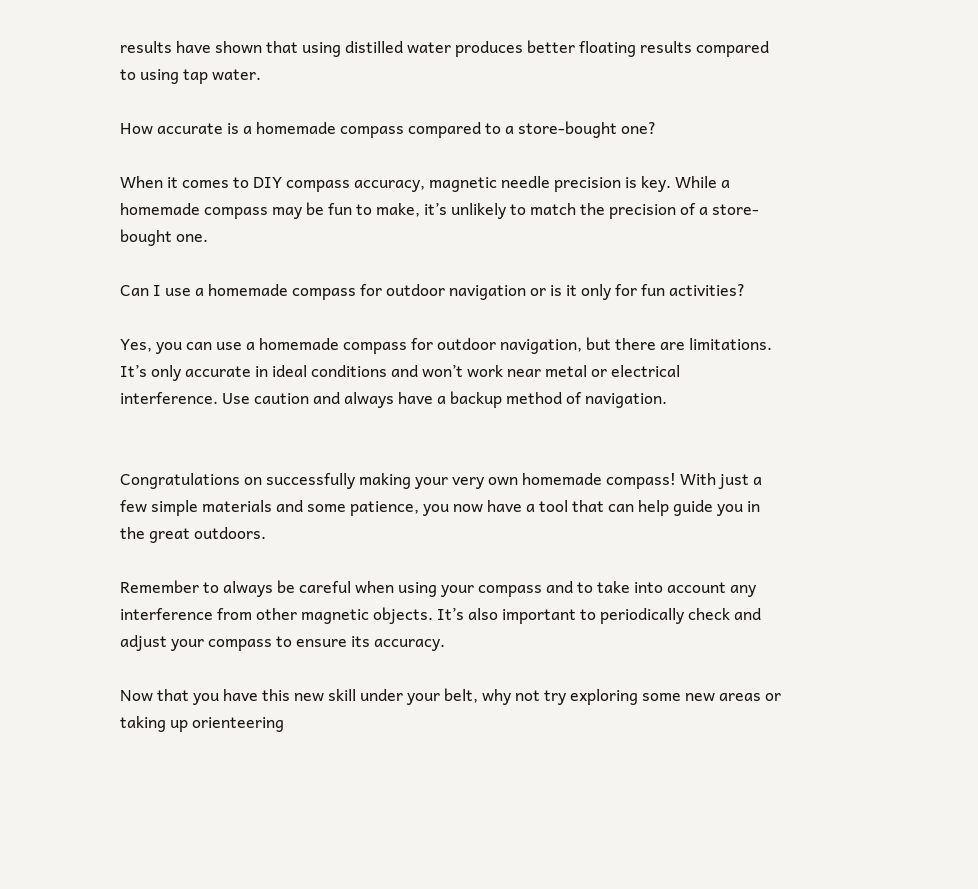results have shown that using distilled water produces better floating results compared to using tap water.

How accurate is a homemade compass compared to a store-bought one?

When it comes to DIY compass accuracy, magnetic needle precision is key. While a homemade compass may be fun to make, it’s unlikely to match the precision of a store-bought one.

Can I use a homemade compass for outdoor navigation or is it only for fun activities?

Yes, you can use a homemade compass for outdoor navigation, but there are limitations. It’s only accurate in ideal conditions and won’t work near metal or electrical interference. Use caution and always have a backup method of navigation.


Congratulations on successfully making your very own homemade compass! With just a few simple materials and some patience, you now have a tool that can help guide you in the great outdoors.

Remember to always be careful when using your compass and to take into account any interference from other magnetic objects. It’s also important to periodically check and adjust your compass to ensure its accuracy.

Now that you have this new skill under your belt, why not try exploring some new areas or taking up orienteering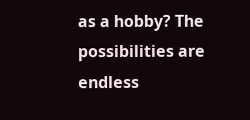as a hobby? The possibilities are endless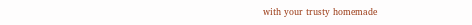with your trusty homemade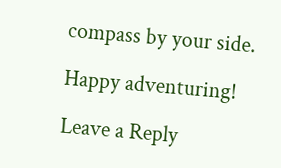compass by your side.

Happy adventuring!

Leave a Reply